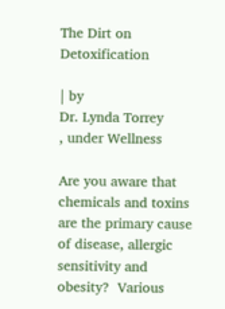The Dirt on Detoxification

| by
Dr. Lynda Torrey
, under Wellness

Are you aware that chemicals and toxins are the primary cause of disease, allergic sensitivity and obesity?  Various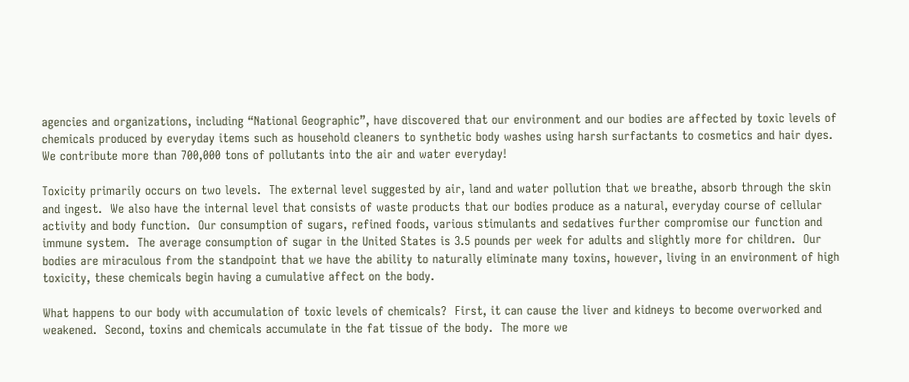agencies and organizations, including “National Geographic”, have discovered that our environment and our bodies are affected by toxic levels of chemicals produced by everyday items such as household cleaners to synthetic body washes using harsh surfactants to cosmetics and hair dyes.  We contribute more than 700,000 tons of pollutants into the air and water everyday!

Toxicity primarily occurs on two levels.  The external level suggested by air, land and water pollution that we breathe, absorb through the skin and ingest.  We also have the internal level that consists of waste products that our bodies produce as a natural, everyday course of cellular activity and body function.  Our consumption of sugars, refined foods, various stimulants and sedatives further compromise our function and immune system.  The average consumption of sugar in the United States is 3.5 pounds per week for adults and slightly more for children.  Our bodies are miraculous from the standpoint that we have the ability to naturally eliminate many toxins, however, living in an environment of high toxicity, these chemicals begin having a cumulative affect on the body.

What happens to our body with accumulation of toxic levels of chemicals?  First, it can cause the liver and kidneys to become overworked and weakened.  Second, toxins and chemicals accumulate in the fat tissue of the body.  The more we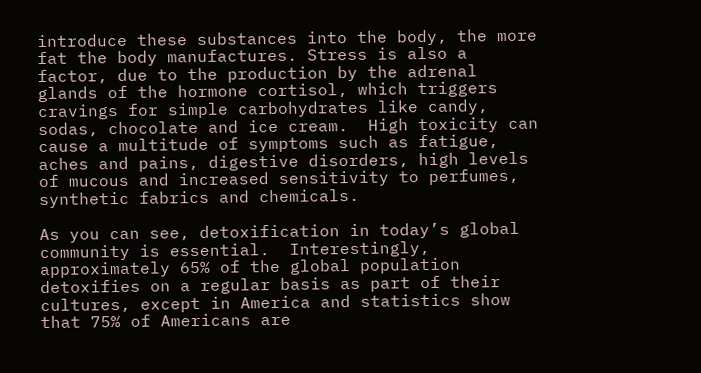introduce these substances into the body, the more fat the body manufactures. Stress is also a factor, due to the production by the adrenal glands of the hormone cortisol, which triggers cravings for simple carbohydrates like candy, sodas, chocolate and ice cream.  High toxicity can cause a multitude of symptoms such as fatigue, aches and pains, digestive disorders, high levels of mucous and increased sensitivity to perfumes, synthetic fabrics and chemicals.

As you can see, detoxification in today’s global community is essential.  Interestingly, approximately 65% of the global population detoxifies on a regular basis as part of their cultures, except in America and statistics show that 75% of Americans are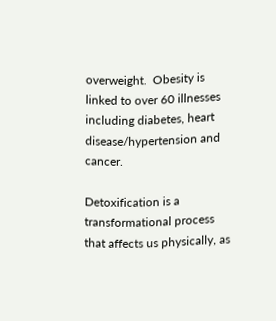overweight.  Obesity is linked to over 60 illnesses including diabetes, heart disease/hypertension and cancer.

Detoxification is a transformational process that affects us physically, as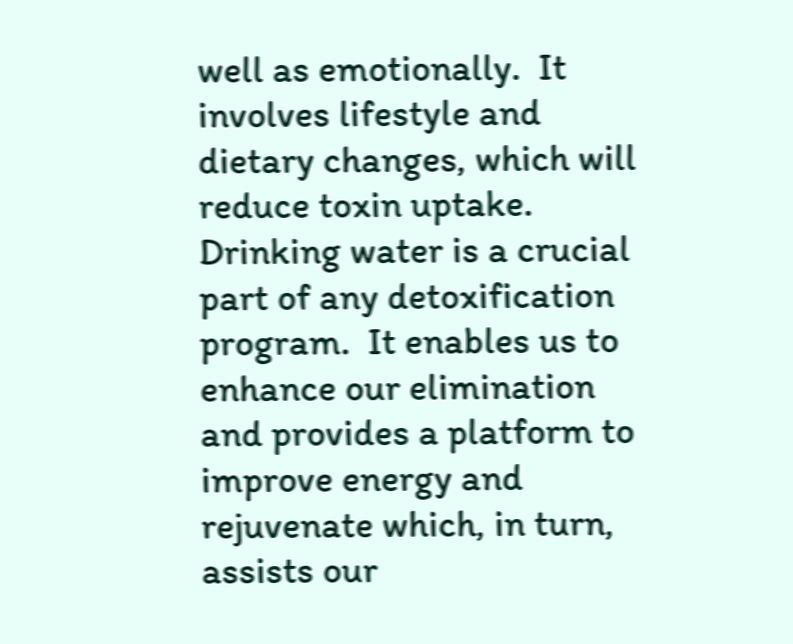well as emotionally.  It involves lifestyle and dietary changes, which will reduce toxin uptake.  Drinking water is a crucial part of any detoxification program.  It enables us to enhance our elimination and provides a platform to improve energy and rejuvenate which, in turn, assists our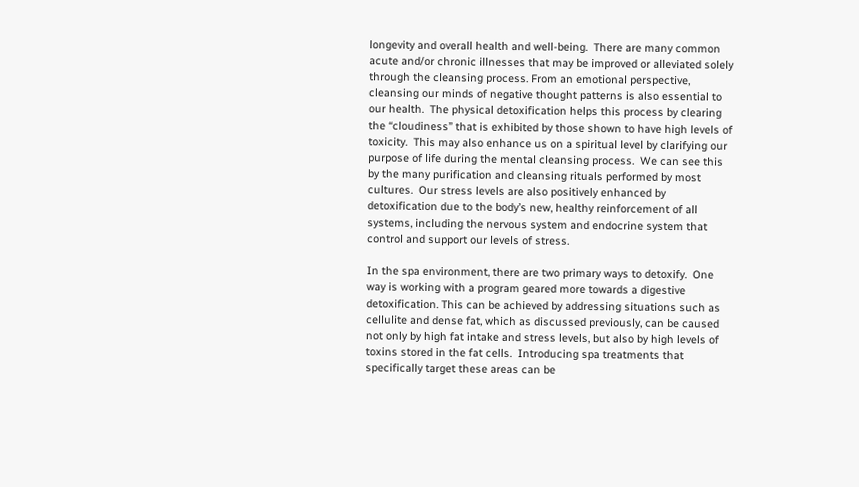longevity and overall health and well-being.  There are many common acute and/or chronic illnesses that may be improved or alleviated solely through the cleansing process. From an emotional perspective, cleansing our minds of negative thought patterns is also essential to our health.  The physical detoxification helps this process by clearing the “cloudiness” that is exhibited by those shown to have high levels of toxicity.  This may also enhance us on a spiritual level by clarifying our purpose of life during the mental cleansing process.  We can see this by the many purification and cleansing rituals performed by most cultures.  Our stress levels are also positively enhanced by detoxification due to the body’s new, healthy reinforcement of all systems, including the nervous system and endocrine system that control and support our levels of stress.

In the spa environment, there are two primary ways to detoxify.  One way is working with a program geared more towards a digestive detoxification. This can be achieved by addressing situations such as cellulite and dense fat, which as discussed previously, can be caused not only by high fat intake and stress levels, but also by high levels of toxins stored in the fat cells.  Introducing spa treatments that specifically target these areas can be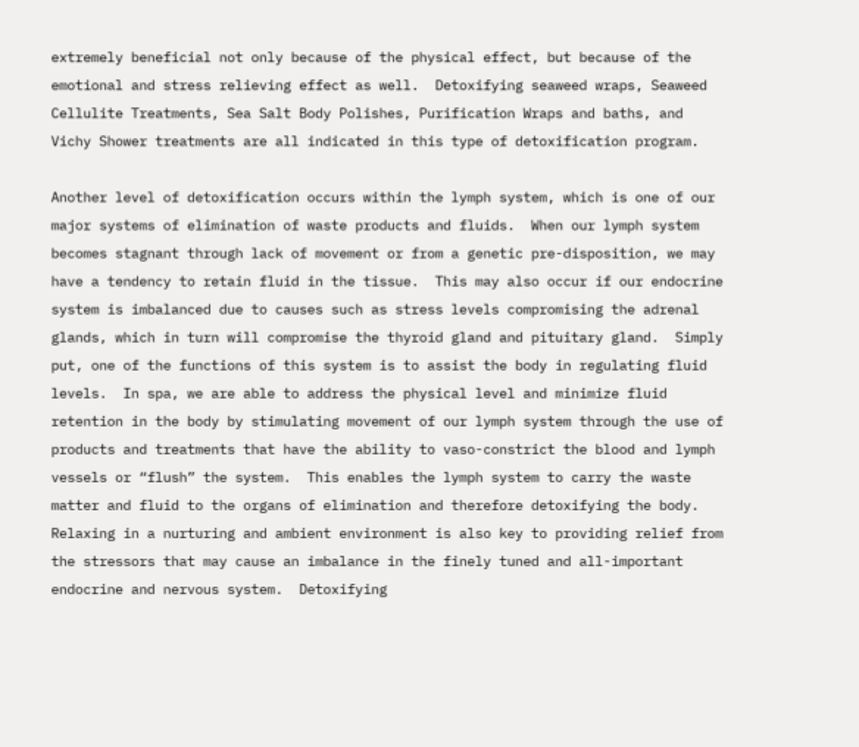extremely beneficial not only because of the physical effect, but because of the emotional and stress relieving effect as well.  Detoxifying seaweed wraps, Seaweed Cellulite Treatments, Sea Salt Body Polishes, Purification Wraps and baths, and Vichy Shower treatments are all indicated in this type of detoxification program.

Another level of detoxification occurs within the lymph system, which is one of our major systems of elimination of waste products and fluids.  When our lymph system becomes stagnant through lack of movement or from a genetic pre-disposition, we may have a tendency to retain fluid in the tissue.  This may also occur if our endocrine system is imbalanced due to causes such as stress levels compromising the adrenal glands, which in turn will compromise the thyroid gland and pituitary gland.  Simply put, one of the functions of this system is to assist the body in regulating fluid levels.  In spa, we are able to address the physical level and minimize fluid retention in the body by stimulating movement of our lymph system through the use of products and treatments that have the ability to vaso-constrict the blood and lymph vessels or “flush” the system.  This enables the lymph system to carry the waste matter and fluid to the organs of elimination and therefore detoxifying the body.  Relaxing in a nurturing and ambient environment is also key to providing relief from the stressors that may cause an imbalance in the finely tuned and all-important endocrine and nervous system.  Detoxifying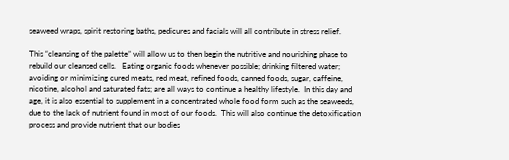seaweed wraps, spirit restoring baths, pedicures and facials will all contribute in stress relief.

This “cleansing of the palette” will allow us to then begin the nutritive and nourishing phase to rebuild our cleansed cells.   Eating organic foods whenever possible; drinking filtered water; avoiding or minimizing cured meats, red meat, refined foods, canned foods, sugar, caffeine, nicotine, alcohol and saturated fats; are all ways to continue a healthy lifestyle.  In this day and age, it is also essential to supplement in a concentrated whole food form such as the seaweeds, due to the lack of nutrient found in most of our foods.  This will also continue the detoxification process and provide nutrient that our bodies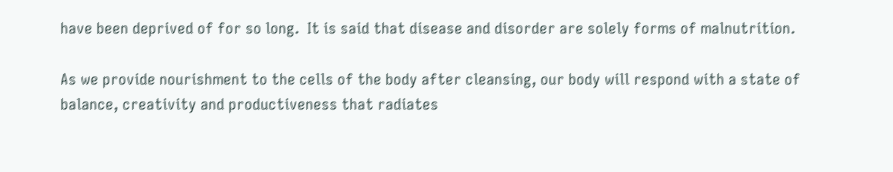have been deprived of for so long.  It is said that disease and disorder are solely forms of malnutrition.

As we provide nourishment to the cells of the body after cleansing, our body will respond with a state of balance, creativity and productiveness that radiates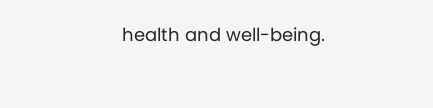health and well-being.